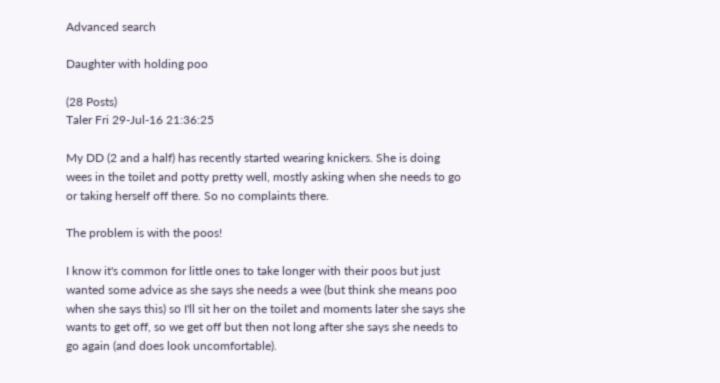Advanced search

Daughter with holding poo

(28 Posts)
Taler Fri 29-Jul-16 21:36:25

My DD (2 and a half) has recently started wearing knickers. She is doing wees in the toilet and potty pretty well, mostly asking when she needs to go or taking herself off there. So no complaints there.

The problem is with the poos!

I know it's common for little ones to take longer with their poos but just wanted some advice as she says she needs a wee (but think she means poo when she says this) so I'll sit her on the toilet and moments later she says she wants to get off, so we get off but then not long after she says she needs to go again (and does look uncomfortable).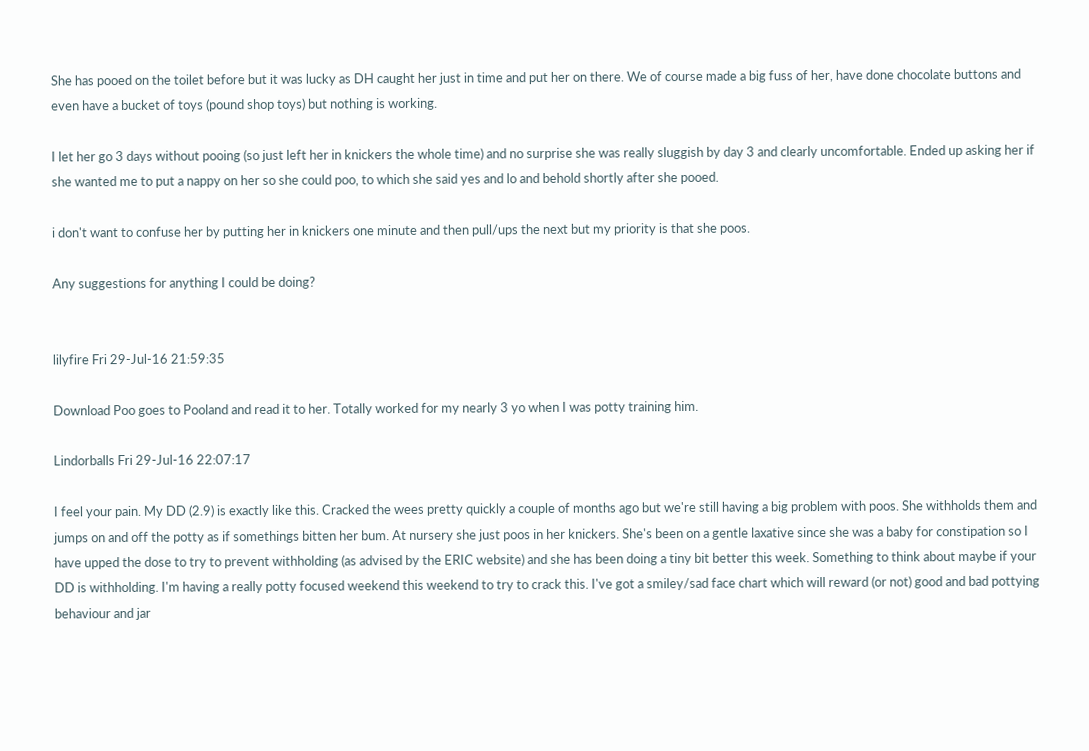She has pooed on the toilet before but it was lucky as DH caught her just in time and put her on there. We of course made a big fuss of her, have done chocolate buttons and even have a bucket of toys (pound shop toys) but nothing is working.

I let her go 3 days without pooing (so just left her in knickers the whole time) and no surprise she was really sluggish by day 3 and clearly uncomfortable. Ended up asking her if she wanted me to put a nappy on her so she could poo, to which she said yes and lo and behold shortly after she pooed.

i don't want to confuse her by putting her in knickers one minute and then pull/ups the next but my priority is that she poos.

Any suggestions for anything I could be doing?


lilyfire Fri 29-Jul-16 21:59:35

Download Poo goes to Pooland and read it to her. Totally worked for my nearly 3 yo when I was potty training him.

Lindorballs Fri 29-Jul-16 22:07:17

I feel your pain. My DD (2.9) is exactly like this. Cracked the wees pretty quickly a couple of months ago but we're still having a big problem with poos. She withholds them and jumps on and off the potty as if somethings bitten her bum. At nursery she just poos in her knickers. She's been on a gentle laxative since she was a baby for constipation so I have upped the dose to try to prevent withholding (as advised by the ERIC website) and she has been doing a tiny bit better this week. Something to think about maybe if your DD is withholding. I'm having a really potty focused weekend this weekend to try to crack this. I've got a smiley/sad face chart which will reward (or not) good and bad pottying behaviour and jar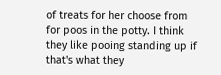of treats for her choose from for poos in the potty. I think they like pooing standing up if that's what they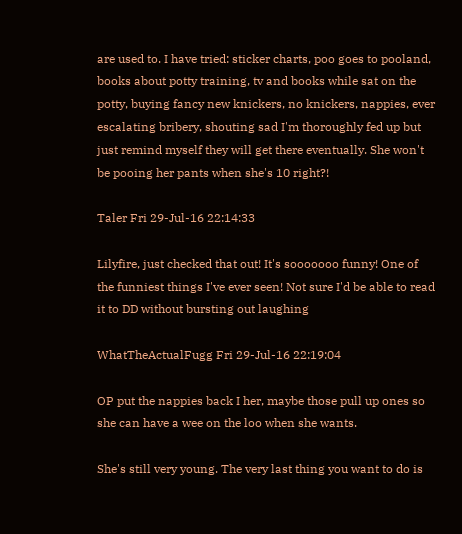are used to. I have tried: sticker charts, poo goes to pooland, books about potty training, tv and books while sat on the potty, buying fancy new knickers, no knickers, nappies, ever escalating bribery, shouting sad I'm thoroughly fed up but just remind myself they will get there eventually. She won't be pooing her pants when she's 10 right?!

Taler Fri 29-Jul-16 22:14:33

Lilyfire, just checked that out! It's sooooooo funny! One of the funniest things I've ever seen! Not sure I'd be able to read it to DD without bursting out laughing

WhatTheActualFugg Fri 29-Jul-16 22:19:04

OP put the nappies back I her, maybe those pull up ones so she can have a wee on the loo when she wants.

She's still very young. The very last thing you want to do is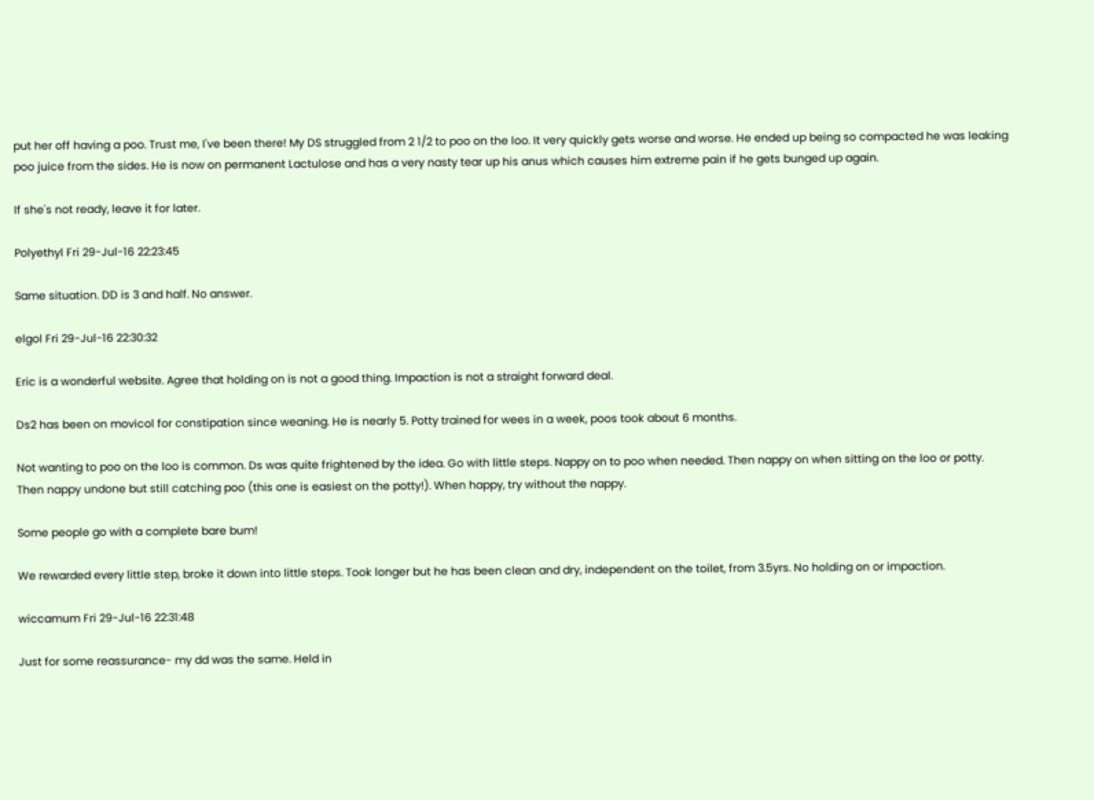put her off having a poo. Trust me, I've been there! My DS struggled from 2 1/2 to poo on the loo. It very quickly gets worse and worse. He ended up being so compacted he was leaking poo juice from the sides. He is now on permanent Lactulose and has a very nasty tear up his anus which causes him extreme pain if he gets bunged up again.

If she's not ready, leave it for later.

Polyethyl Fri 29-Jul-16 22:23:45

Same situation. DD is 3 and half. No answer.

elgol Fri 29-Jul-16 22:30:32

Eric is a wonderful website. Agree that holding on is not a good thing. Impaction is not a straight forward deal.

Ds2 has been on movicol for constipation since weaning. He is nearly 5. Potty trained for wees in a week, poos took about 6 months.

Not wanting to poo on the loo is common. Ds was quite frightened by the idea. Go with little steps. Nappy on to poo when needed. Then nappy on when sitting on the loo or potty. Then nappy undone but still catching poo (this one is easiest on the potty!). When happy, try without the nappy.

Some people go with a complete bare bum!

We rewarded every little step, broke it down into little steps. Took longer but he has been clean and dry, independent on the toilet, from 3.5yrs. No holding on or impaction.

wiccamum Fri 29-Jul-16 22:31:48

Just for some reassurance- my dd was the same. Held in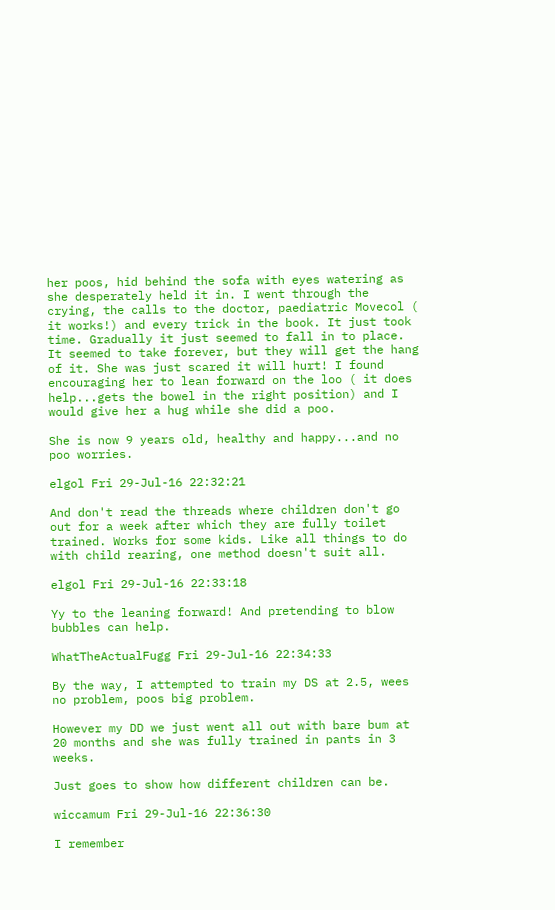her poos, hid behind the sofa with eyes watering as she desperately held it in. I went through the crying, the calls to the doctor, paediatric Movecol ( it works!) and every trick in the book. It just took time. Gradually it just seemed to fall in to place. It seemed to take forever, but they will get the hang of it. She was just scared it will hurt! I found encouraging her to lean forward on the loo ( it does help...gets the bowel in the right position) and I would give her a hug while she did a poo.

She is now 9 years old, healthy and happy...and no poo worries.

elgol Fri 29-Jul-16 22:32:21

And don't read the threads where children don't go out for a week after which they are fully toilet trained. Works for some kids. Like all things to do with child rearing, one method doesn't suit all.

elgol Fri 29-Jul-16 22:33:18

Yy to the leaning forward! And pretending to blow bubbles can help.

WhatTheActualFugg Fri 29-Jul-16 22:34:33

By the way, I attempted to train my DS at 2.5, wees no problem, poos big problem.

However my DD we just went all out with bare bum at 20 months and she was fully trained in pants in 3 weeks.

Just goes to show how different children can be.

wiccamum Fri 29-Jul-16 22:36:30

I remember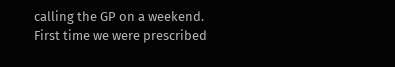calling the GP on a weekend. First time we were prescribed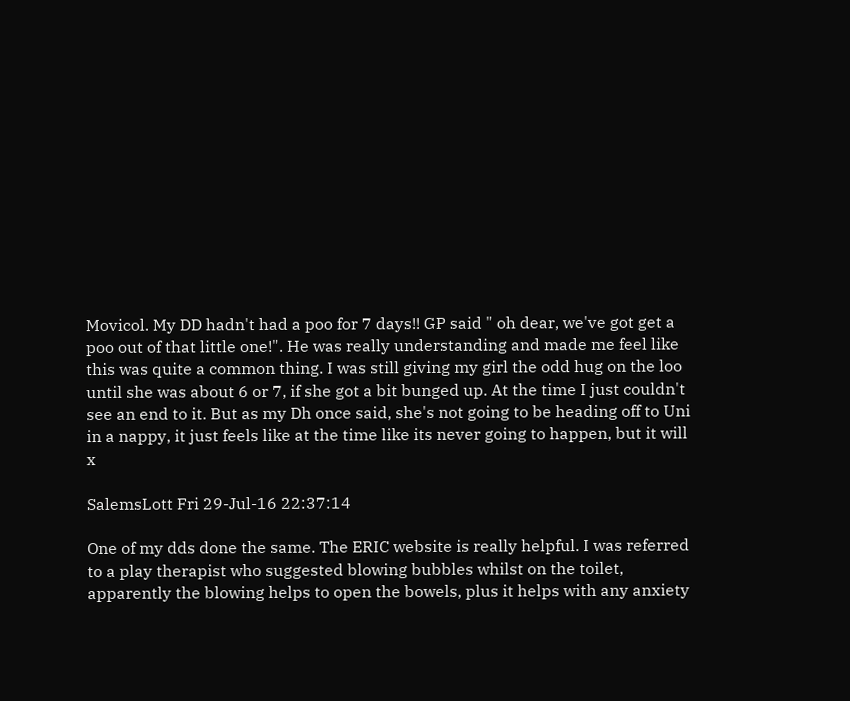Movicol. My DD hadn't had a poo for 7 days!! GP said " oh dear, we've got get a poo out of that little one!". He was really understanding and made me feel like this was quite a common thing. I was still giving my girl the odd hug on the loo until she was about 6 or 7, if she got a bit bunged up. At the time I just couldn't see an end to it. But as my Dh once said, she's not going to be heading off to Uni in a nappy, it just feels like at the time like its never going to happen, but it will x

SalemsLott Fri 29-Jul-16 22:37:14

One of my dds done the same. The ERIC website is really helpful. I was referred to a play therapist who suggested blowing bubbles whilst on the toilet, apparently the blowing helps to open the bowels, plus it helps with any anxiety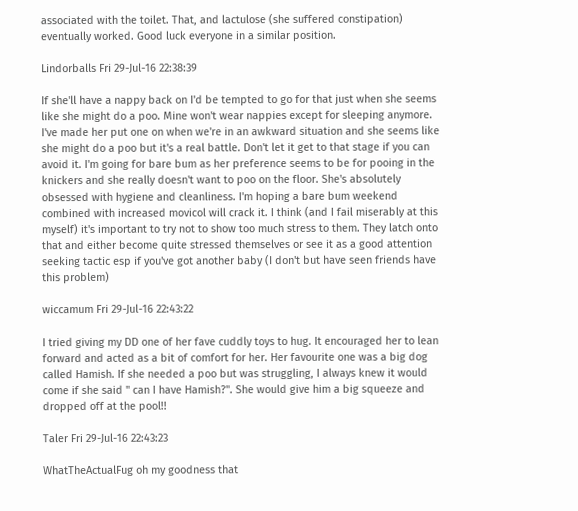associated with the toilet. That, and lactulose (she suffered constipation) eventually worked. Good luck everyone in a similar position.

Lindorballs Fri 29-Jul-16 22:38:39

If she'll have a nappy back on I'd be tempted to go for that just when she seems like she might do a poo. Mine won't wear nappies except for sleeping anymore. I've made her put one on when we're in an awkward situation and she seems like she might do a poo but it's a real battle. Don't let it get to that stage if you can avoid it. I'm going for bare bum as her preference seems to be for pooing in the knickers and she really doesn't want to poo on the floor. She's absolutely obsessed with hygiene and cleanliness. I'm hoping a bare bum weekend combined with increased movicol will crack it. I think (and I fail miserably at this myself) it's important to try not to show too much stress to them. They latch onto that and either become quite stressed themselves or see it as a good attention seeking tactic esp if you've got another baby (I don't but have seen friends have this problem)

wiccamum Fri 29-Jul-16 22:43:22

I tried giving my DD one of her fave cuddly toys to hug. It encouraged her to lean forward and acted as a bit of comfort for her. Her favourite one was a big dog called Hamish. If she needed a poo but was struggling, I always knew it would come if she said " can I have Hamish?". She would give him a big squeeze and dropped off at the pool!!

Taler Fri 29-Jul-16 22:43:23

WhatTheActualFug oh my goodness that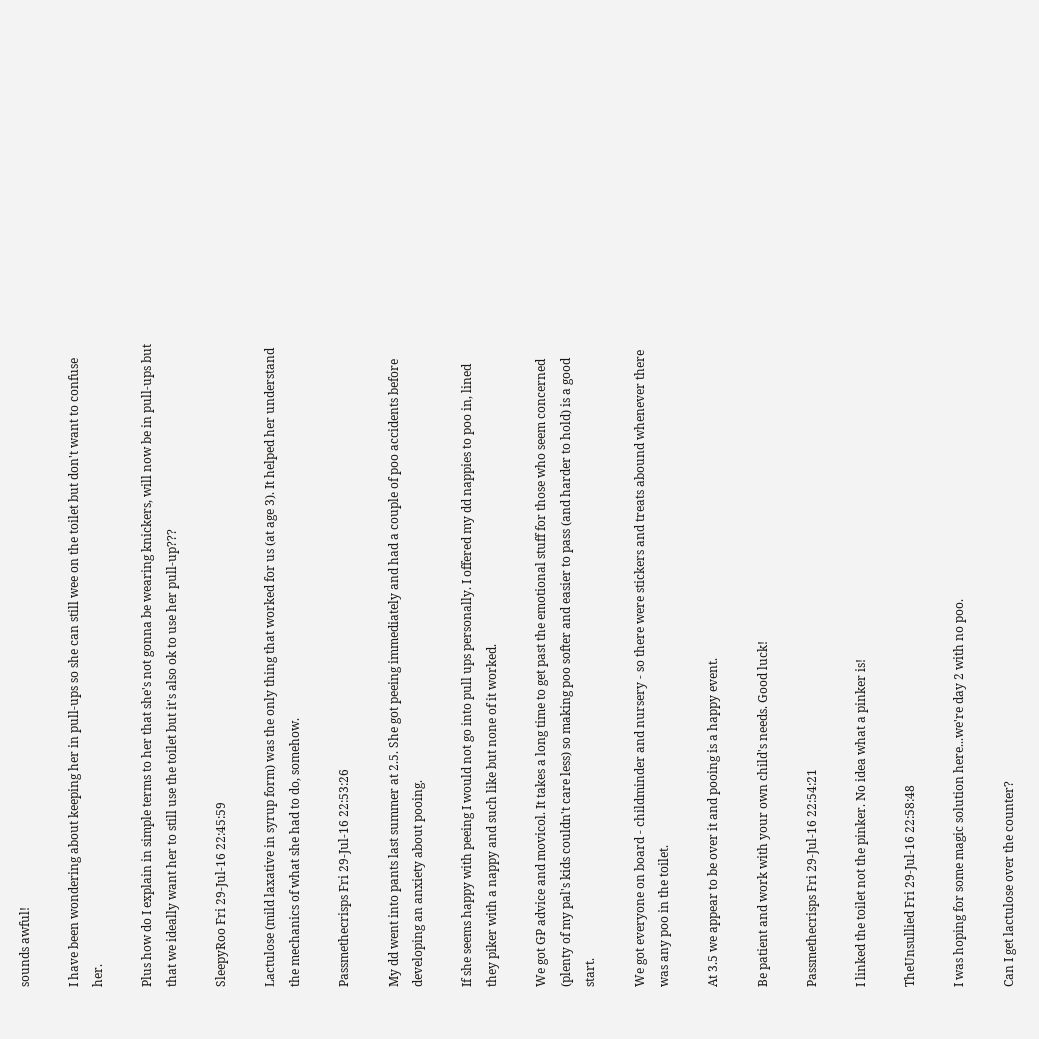sounds awful!

I have been wondering about keeping her in pull-ups so she can still wee on the toilet but don't want to confuse her.

Plus how do I explain in simple terms to her that she's not gonna be wearing knickers, will now be in pull-ups but that we ideally want her to still use the toilet but it's also ok to use her pull-up???

SleepyRoo Fri 29-Jul-16 22:45:59

Lactulose (mild laxative in syrup form) was the only thing that worked for us (at age 3). It helped her understand the mechanics of what she had to do, somehow.

Passmethecrisps Fri 29-Jul-16 22:53:26

My dd went into pants last summer at 2.5. She got peeing immediately and had a couple of poo accidents before developing an anxiety about pooing.

If she seems happy with peeing I would not go into pull ups personally. I offered my dd nappies to poo in, lined they piker with a nappy and such like but none of it worked.

We got GP advice and movicol. It takes a long time to get past the emotional stuff for those who seem concerned (plenty of my pal's kids couldn't care less) so making poo softer and easier to pass (and harder to hold) is a good start.

We got everyone on board - childminder and nursery - so there were stickers and treats abound whenever there was any poo in the toilet.

At 3.5 we appear to be over it and pooing is a happy event.

Be patient and work with your own child's needs. Good luck!

Passmethecrisps Fri 29-Jul-16 22:54:21

I linked the toilet not the pinker. No idea what a pinker is!

TheUnsullied Fri 29-Jul-16 22:58:48

I was hoping for some magic solution here...we're day 2 with no poo.

Can I get lactulose over the counter?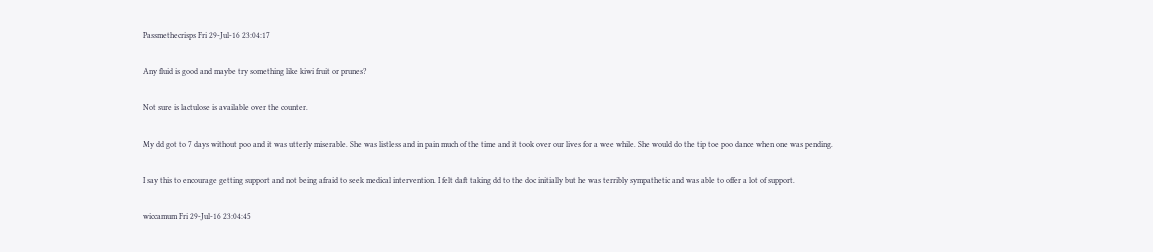Passmethecrisps Fri 29-Jul-16 23:04:17

Any fluid is good and maybe try something like kiwi fruit or prunes?

Not sure is lactulose is available over the counter.

My dd got to 7 days without poo and it was utterly miserable. She was listless and in pain much of the time and it took over our lives for a wee while. She would do the tip toe poo dance when one was pending.

I say this to encourage getting support and not being afraid to seek medical intervention. I felt daft taking dd to the doc initially but he was terribly sympathetic and was able to offer a lot of support.

wiccamum Fri 29-Jul-16 23:04:45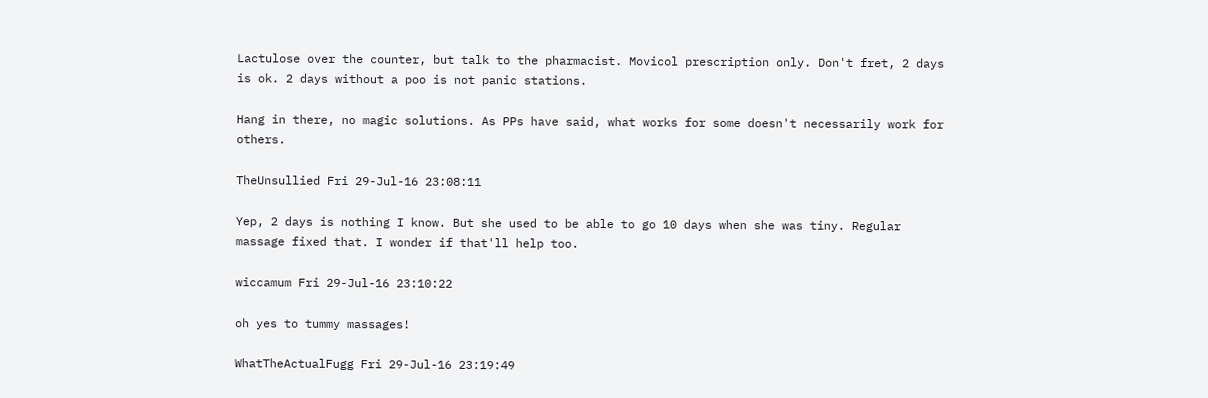Lactulose over the counter, but talk to the pharmacist. Movicol prescription only. Don't fret, 2 days is ok. 2 days without a poo is not panic stations.

Hang in there, no magic solutions. As PPs have said, what works for some doesn't necessarily work for others.

TheUnsullied Fri 29-Jul-16 23:08:11

Yep, 2 days is nothing I know. But she used to be able to go 10 days when she was tiny. Regular massage fixed that. I wonder if that'll help too.

wiccamum Fri 29-Jul-16 23:10:22

oh yes to tummy massages!

WhatTheActualFugg Fri 29-Jul-16 23:19:49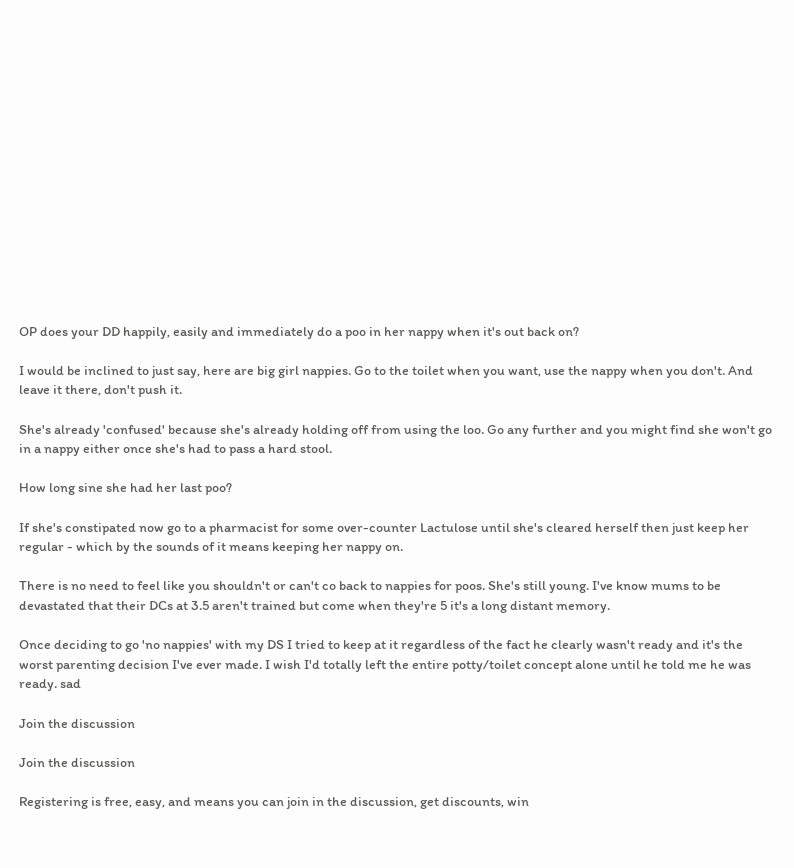OP does your DD happily, easily and immediately do a poo in her nappy when it's out back on?

I would be inclined to just say, here are big girl nappies. Go to the toilet when you want, use the nappy when you don't. And leave it there, don't push it.

She's already 'confused' because she's already holding off from using the loo. Go any further and you might find she won't go in a nappy either once she's had to pass a hard stool.

How long sine she had her last poo?

If she's constipated now go to a pharmacist for some over-counter Lactulose until she's cleared herself then just keep her regular - which by the sounds of it means keeping her nappy on.

There is no need to feel like you shouldn't or can't co back to nappies for poos. She's still young. I've know mums to be devastated that their DCs at 3.5 aren't trained but come when they're 5 it's a long distant memory.

Once deciding to go 'no nappies' with my DS I tried to keep at it regardless of the fact he clearly wasn't ready and it's the worst parenting decision I've ever made. I wish I'd totally left the entire potty/toilet concept alone until he told me he was ready. sad

Join the discussion

Join the discussion

Registering is free, easy, and means you can join in the discussion, get discounts, win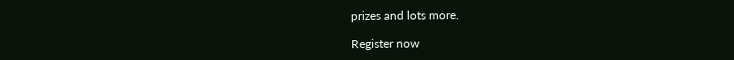prizes and lots more.

Register now